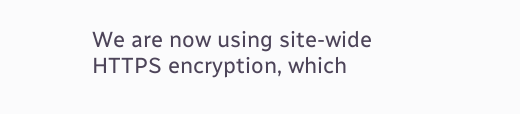We are now using site-wide HTTPS encryption, which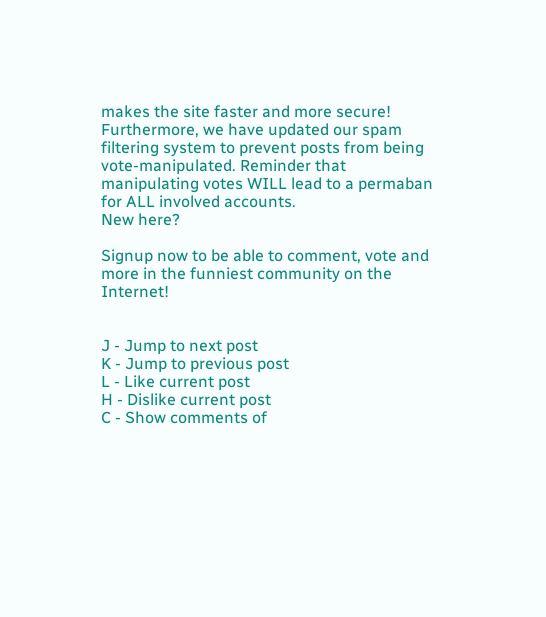makes the site faster and more secure!
Furthermore, we have updated our spam filtering system to prevent posts from being vote-manipulated. Reminder that manipulating votes WILL lead to a permaban for ALL involved accounts.
New here?

Signup now to be able to comment, vote and more in the funniest community on the Internet!


J - Jump to next post
K - Jump to previous post
L - Like current post
H - Dislike current post
C - Show comments of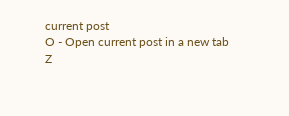current post
O - Open current post in a new tab
Z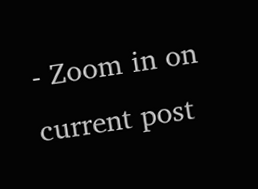- Zoom in on current post